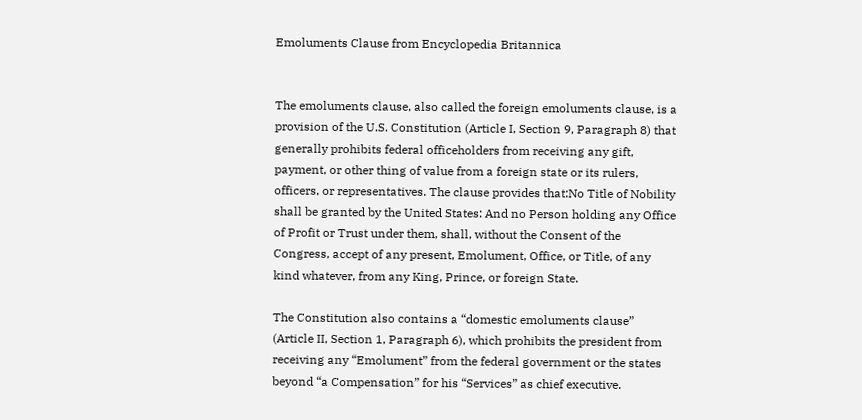Emoluments Clause from Encyclopedia Britannica


The emoluments clause, also called the foreign emoluments clause, is a provision of the U.S. Constitution (Article I, Section 9, Paragraph 8) that generally prohibits federal officeholders from receiving any gift, payment, or other thing of value from a foreign state or its rulers, officers, or representatives. The clause provides that:No Title of Nobility shall be granted by the United States: And no Person holding any Office of Profit or Trust under them, shall, without the Consent of the Congress, accept of any present, Emolument, Office, or Title, of any kind whatever, from any King, Prince, or foreign State.

The Constitution also contains a “domestic emoluments clause” (Article II, Section 1, Paragraph 6), which prohibits the president from receiving any “Emolument” from the federal government or the states beyond “a Compensation” for his “Services” as chief executive.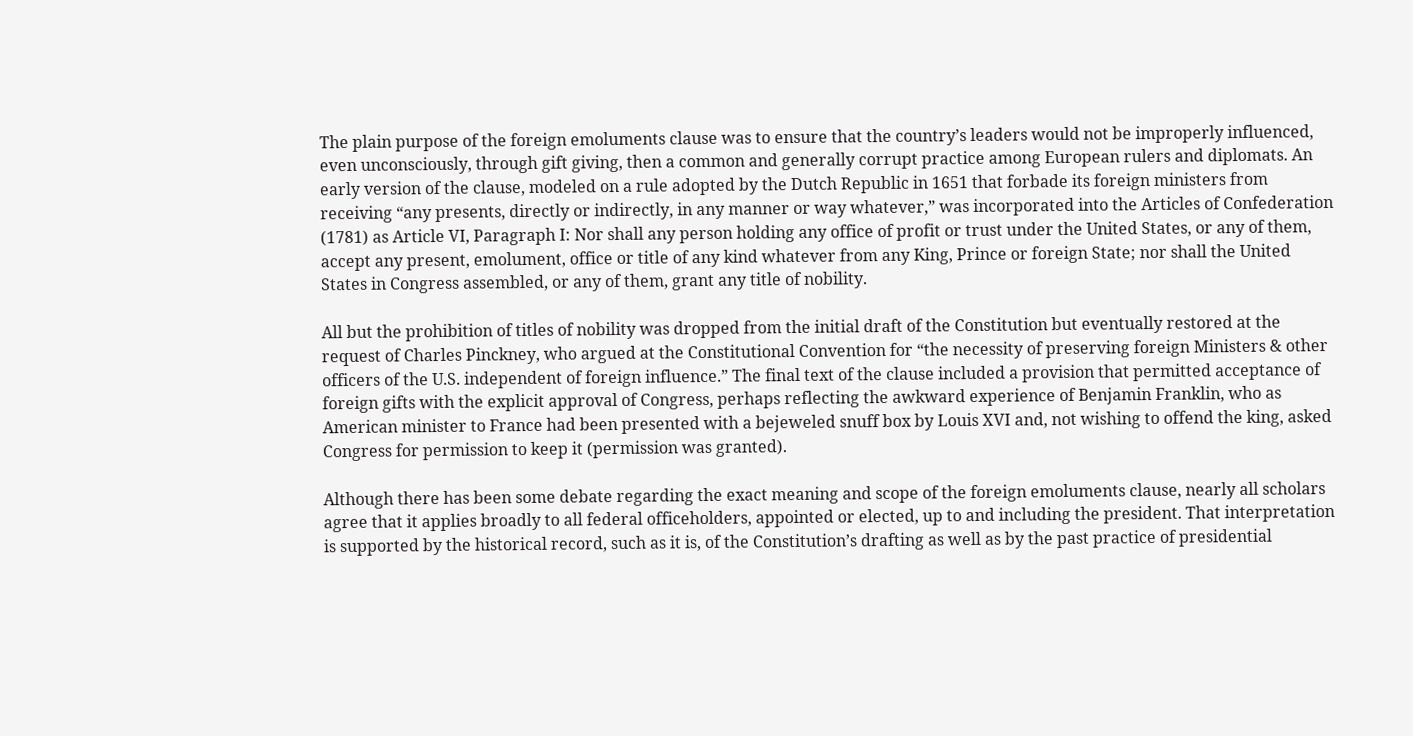The plain purpose of the foreign emoluments clause was to ensure that the country’s leaders would not be improperly influenced, even unconsciously, through gift giving, then a common and generally corrupt practice among European rulers and diplomats. An early version of the clause, modeled on a rule adopted by the Dutch Republic in 1651 that forbade its foreign ministers from receiving “any presents, directly or indirectly, in any manner or way whatever,” was incorporated into the Articles of Confederation (1781) as Article VI, Paragraph I: Nor shall any person holding any office of profit or trust under the United States, or any of them, accept any present, emolument, office or title of any kind whatever from any King, Prince or foreign State; nor shall the United States in Congress assembled, or any of them, grant any title of nobility.

All but the prohibition of titles of nobility was dropped from the initial draft of the Constitution but eventually restored at the request of Charles Pinckney, who argued at the Constitutional Convention for “the necessity of preserving foreign Ministers & other officers of the U.S. independent of foreign influence.” The final text of the clause included a provision that permitted acceptance of foreign gifts with the explicit approval of Congress, perhaps reflecting the awkward experience of Benjamin Franklin, who as American minister to France had been presented with a bejeweled snuff box by Louis XVI and, not wishing to offend the king, asked Congress for permission to keep it (permission was granted).

Although there has been some debate regarding the exact meaning and scope of the foreign emoluments clause, nearly all scholars agree that it applies broadly to all federal officeholders, appointed or elected, up to and including the president. That interpretation is supported by the historical record, such as it is, of the Constitution’s drafting as well as by the past practice of presidential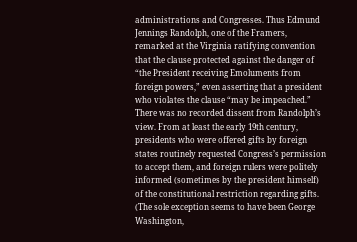administrations and Congresses. Thus Edmund Jennings Randolph, one of the Framers, remarked at the Virginia ratifying convention that the clause protected against the danger of “the President receiving Emoluments from foreign powers,” even asserting that a president who violates the clause “may be impeached.” There was no recorded dissent from Randolph’s view. From at least the early 19th century, presidents who were offered gifts by foreign states routinely requested Congress’s permission to accept them, and foreign rulers were politely informed (sometimes by the president himself) of the constitutional restriction regarding gifts. (The sole exception seems to have been George Washington,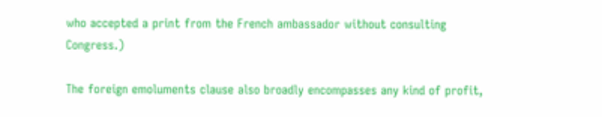who accepted a print from the French ambassador without consulting Congress.)

The foreign emoluments clause also broadly encompasses any kind of profit,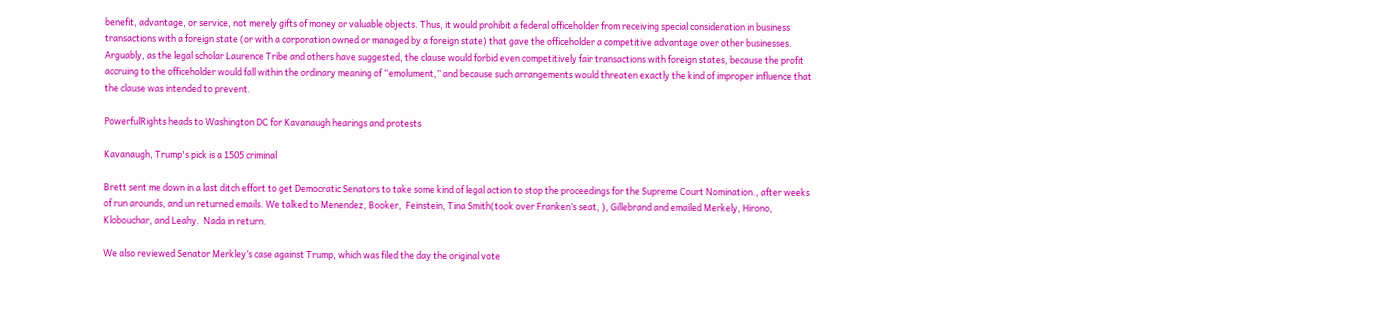benefit, advantage, or service, not merely gifts of money or valuable objects. Thus, it would prohibit a federal officeholder from receiving special consideration in business transactions with a foreign state (or with a corporation owned or managed by a foreign state) that gave the officeholder a competitive advantage over other businesses. Arguably, as the legal scholar Laurence Tribe and others have suggested, the clause would forbid even competitively fair transactions with foreign states, because the profit accruing to the officeholder would fall within the ordinary meaning of “emolument,” and because such arrangements would threaten exactly the kind of improper influence that the clause was intended to prevent.

PowerfulRights heads to Washington DC for Kavanaugh hearings and protests

Kavanaugh, Trump's pick is a 1505 criminal

Brett sent me down in a last ditch effort to get Democratic Senators to take some kind of legal action to stop the proceedings for the Supreme Court Nomination., after weeks of run arounds, and un returned emails. We talked to Menendez, Booker,  Feinstein, Tina Smith(took over Franken’s seat, ), Gillebrand and emailed Merkely, Hirono, Klobouchar, and Leahy.  Nada in return.

We also reviewed Senator Merkley’s case against Trump, which was filed the day the original vote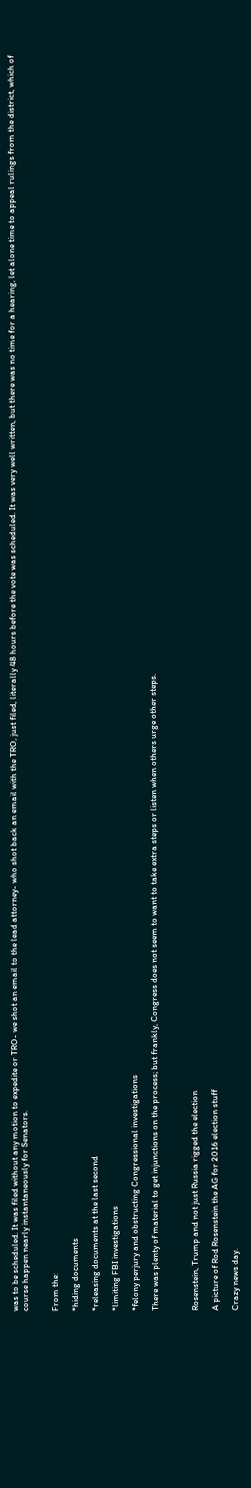was to be scheduled. It was filed without any motion to expedite or TRO- we shot an email to the lead attorney- who shot back an email with the TRO, just filed, literally 48 hours before the vote was scheduled. It was very well written, but there was no time for a hearing, let alone time to appeal rulings from the district, which of course happen nearly instantaneously for Senators.


From the:

*hiding documents

*releasing documents at the last second

*limiting FBI investigations

*felony perjury and obstructing Congressional investigations

There was plenty of material to get injunctions on the process; but frankly, Congress does not seem to want to take extra steps or listen when others urge other steps.



Rosenstein, Trump and not just Russia rigged the election

A picture of Rod Rosenstein the AG for 2016 election stuff

Crazy news day.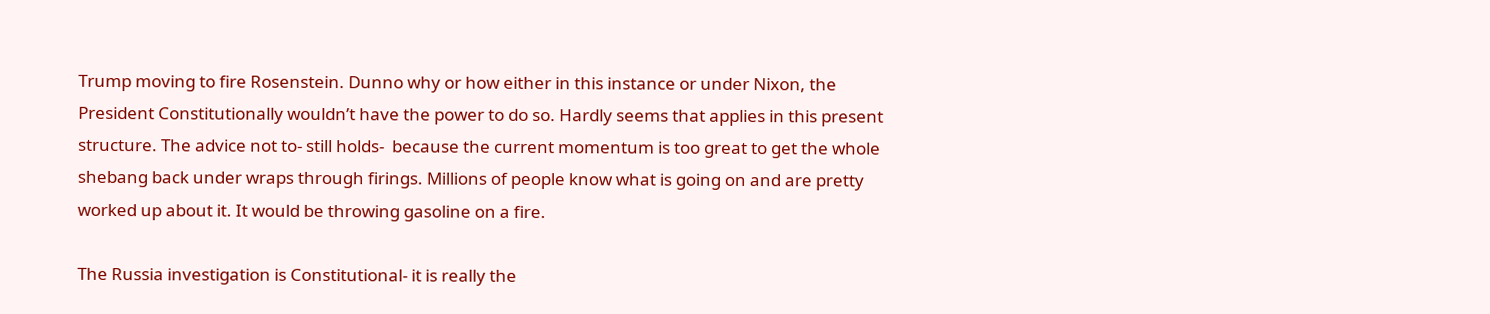Trump moving to fire Rosenstein. Dunno why or how either in this instance or under Nixon, the President Constitutionally wouldn’t have the power to do so. Hardly seems that applies in this present structure. The advice not to- still holds-  because the current momentum is too great to get the whole shebang back under wraps through firings. Millions of people know what is going on and are pretty worked up about it. It would be throwing gasoline on a fire.

The Russia investigation is Constitutional- it is really the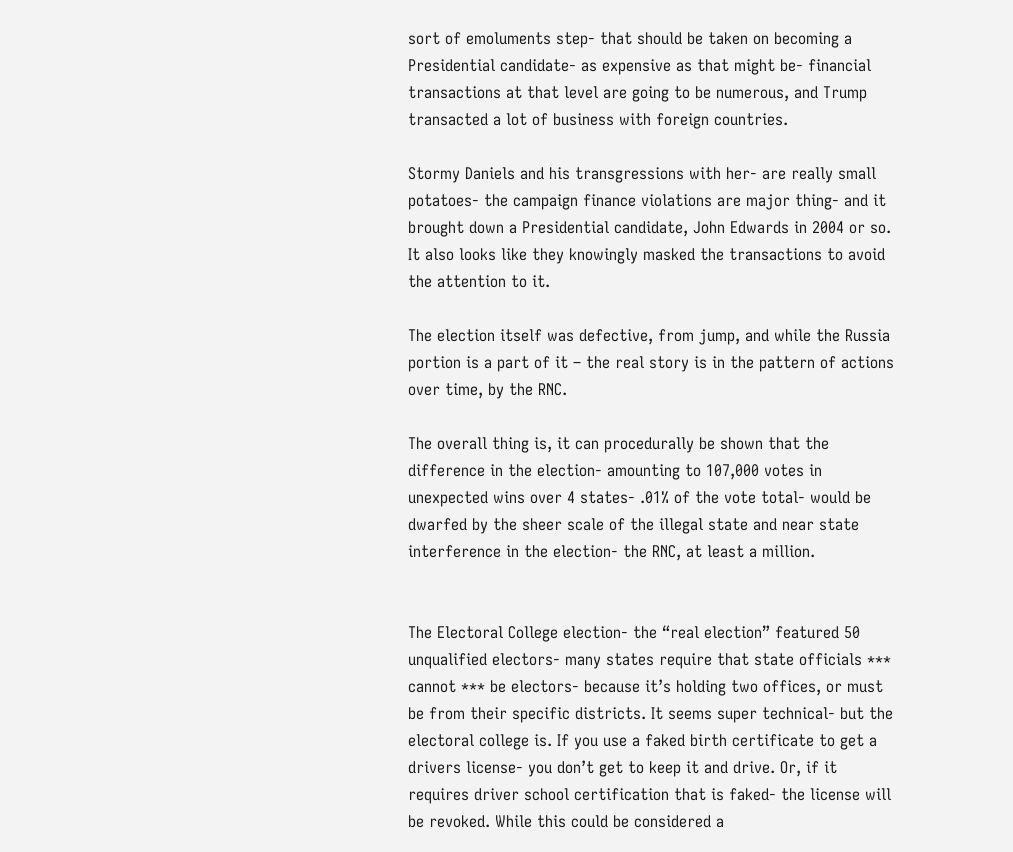sort of emoluments step- that should be taken on becoming a Presidential candidate- as expensive as that might be- financial transactions at that level are going to be numerous, and Trump transacted a lot of business with foreign countries.

Stormy Daniels and his transgressions with her- are really small potatoes- the campaign finance violations are major thing- and it brought down a Presidential candidate, John Edwards in 2004 or so. It also looks like they knowingly masked the transactions to avoid the attention to it.

The election itself was defective, from jump, and while the Russia portion is a part of it – the real story is in the pattern of actions over time, by the RNC.

The overall thing is, it can procedurally be shown that the difference in the election- amounting to 107,000 votes in unexpected wins over 4 states- .01% of the vote total- would be dwarfed by the sheer scale of the illegal state and near state interference in the election- the RNC, at least a million.


The Electoral College election- the “real election” featured 50 unqualified electors- many states require that state officials *** cannot *** be electors- because it’s holding two offices, or must be from their specific districts. It seems super technical- but the electoral college is. If you use a faked birth certificate to get a drivers license- you don’t get to keep it and drive. Or, if it requires driver school certification that is faked- the license will be revoked. While this could be considered a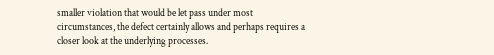smaller violation that would be let pass under most circumstances, the defect certainly allows and perhaps requires a closer look at the underlying processes.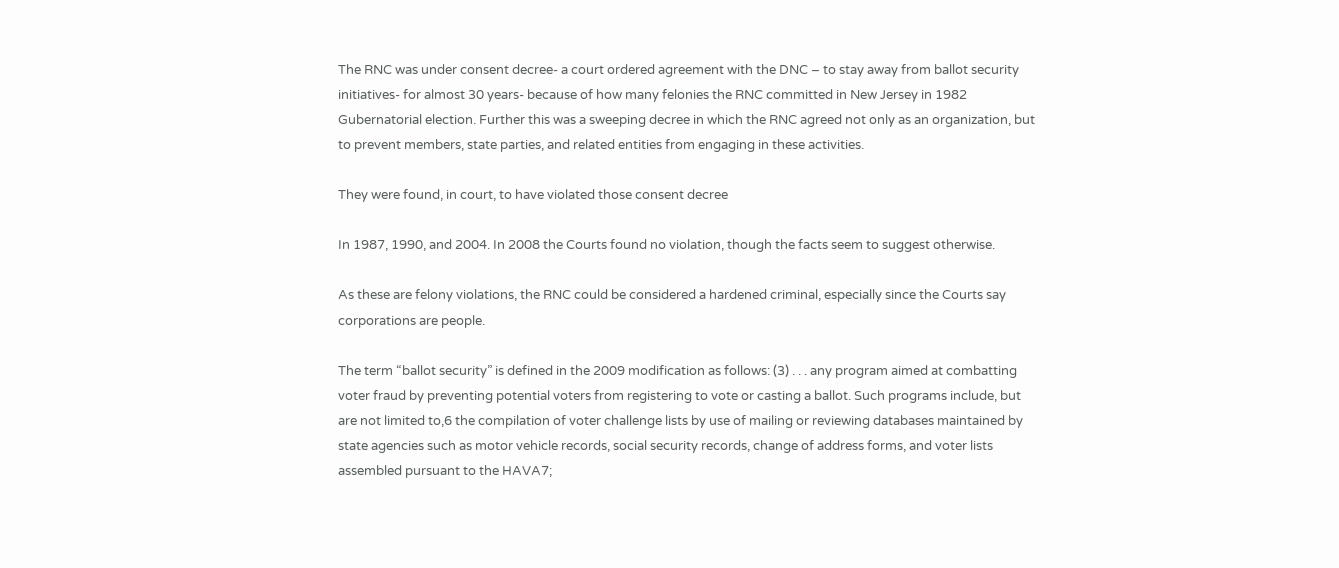The RNC was under consent decree- a court ordered agreement with the DNC – to stay away from ballot security initiatives- for almost 30 years- because of how many felonies the RNC committed in New Jersey in 1982 Gubernatorial election. Further this was a sweeping decree in which the RNC agreed not only as an organization, but to prevent members, state parties, and related entities from engaging in these activities.

They were found, in court, to have violated those consent decree

In 1987, 1990, and 2004. In 2008 the Courts found no violation, though the facts seem to suggest otherwise.

As these are felony violations, the RNC could be considered a hardened criminal, especially since the Courts say corporations are people.

The term “ballot security” is defined in the 2009 modification as follows: (3) . . . any program aimed at combatting voter fraud by preventing potential voters from registering to vote or casting a ballot. Such programs include, but are not limited to,6 the compilation of voter challenge lists by use of mailing or reviewing databases maintained by state agencies such as motor vehicle records, social security records, change of address forms, and voter lists assembled pursuant to the HAVA7;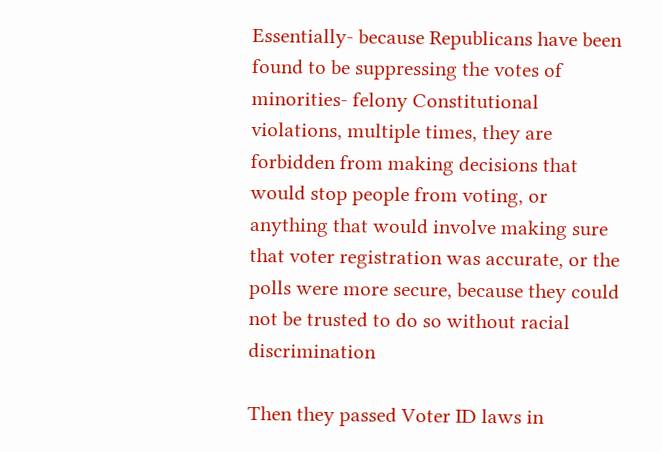Essentially- because Republicans have been found to be suppressing the votes of minorities- felony Constitutional violations, multiple times, they are forbidden from making decisions that would stop people from voting, or anything that would involve making sure that voter registration was accurate, or the polls were more secure, because they could not be trusted to do so without racial discrimination

Then they passed Voter ID laws in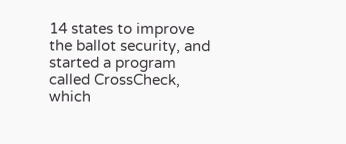14 states to improve the ballot security, and started a program called CrossCheck, which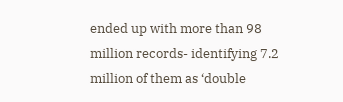ended up with more than 98 million records- identifying 7.2 million of them as ‘double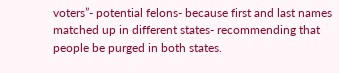voters”- potential felons- because first and last names matched up in different states- recommending that people be purged in both states.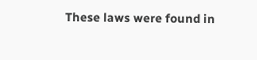These laws were found in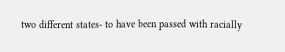two different states- to have been passed with racially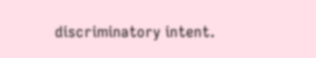discriminatory intent.